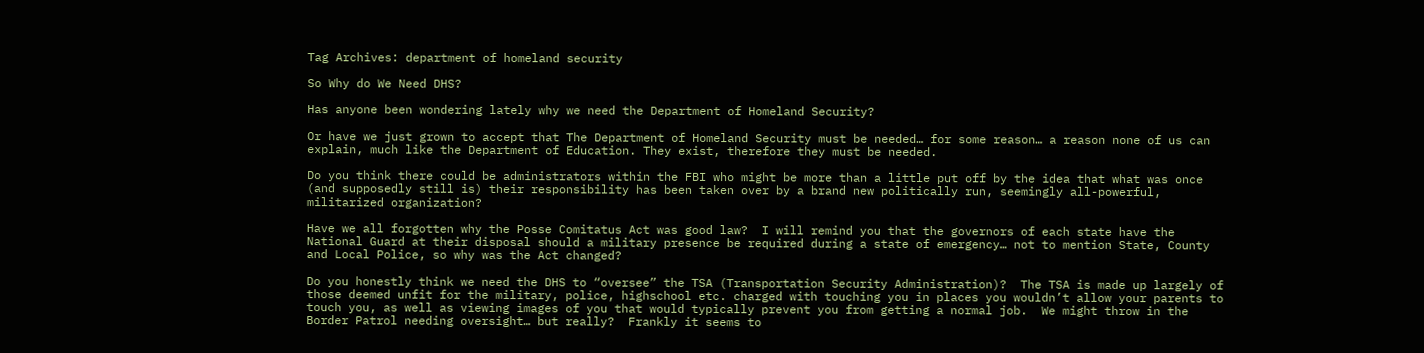Tag Archives: department of homeland security

So Why do We Need DHS?

Has anyone been wondering lately why we need the Department of Homeland Security?

Or have we just grown to accept that The Department of Homeland Security must be needed… for some reason… a reason none of us can explain, much like the Department of Education. They exist, therefore they must be needed.

Do you think there could be administrators within the FBI who might be more than a little put off by the idea that what was once (and supposedly still is) their responsibility has been taken over by a brand new politically run, seemingly all-powerful, militarized organization?

Have we all forgotten why the Posse Comitatus Act was good law?  I will remind you that the governors of each state have the National Guard at their disposal should a military presence be required during a state of emergency… not to mention State, County and Local Police, so why was the Act changed?

Do you honestly think we need the DHS to “oversee” the TSA (Transportation Security Administration)?  The TSA is made up largely of those deemed unfit for the military, police, highschool etc. charged with touching you in places you wouldn’t allow your parents to touch you, as well as viewing images of you that would typically prevent you from getting a normal job.  We might throw in the Border Patrol needing oversight… but really?  Frankly it seems to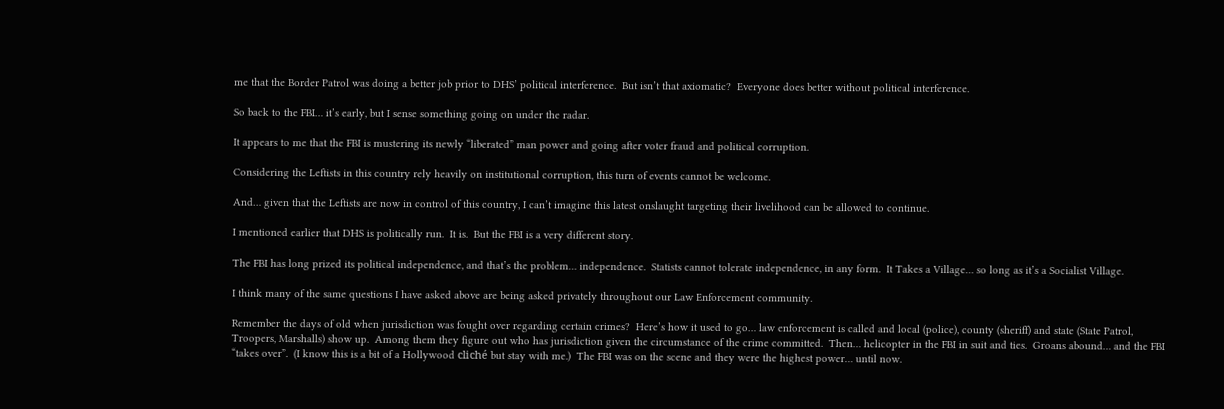me that the Border Patrol was doing a better job prior to DHS’ political interference.  But isn’t that axiomatic?  Everyone does better without political interference.

So back to the FBI… it’s early, but I sense something going on under the radar.

It appears to me that the FBI is mustering its newly “liberated” man power and going after voter fraud and political corruption.

Considering the Leftists in this country rely heavily on institutional corruption, this turn of events cannot be welcome.

And… given that the Leftists are now in control of this country, I can’t imagine this latest onslaught targeting their livelihood can be allowed to continue.

I mentioned earlier that DHS is politically run.  It is.  But the FBI is a very different story.

The FBI has long prized its political independence, and that’s the problem… independence.  Statists cannot tolerate independence, in any form.  It Takes a Village… so long as it’s a Socialist Village.

I think many of the same questions I have asked above are being asked privately throughout our Law Enforcement community.

Remember the days of old when jurisdiction was fought over regarding certain crimes?  Here’s how it used to go… law enforcement is called and local (police), county (sheriff) and state (State Patrol, Troopers, Marshalls) show up.  Among them they figure out who has jurisdiction given the circumstance of the crime committed.  Then… helicopter in the FBI in suit and ties.  Groans abound… and the FBI “takes over”.  (I know this is a bit of a Hollywood cliché but stay with me.)  The FBI was on the scene and they were the highest power… until now.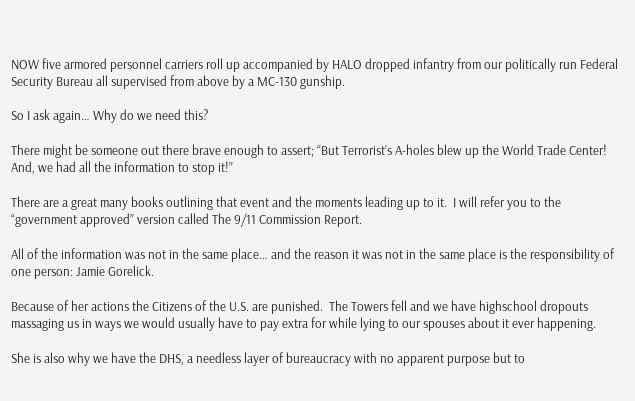NOW five armored personnel carriers roll up accompanied by HALO dropped infantry from our politically run Federal Security Bureau all supervised from above by a MC-130 gunship.

So I ask again… Why do we need this?

There might be someone out there brave enough to assert; “But Terrorist’s A-holes blew up the World Trade Center!  And, we had all the information to stop it!”

There are a great many books outlining that event and the moments leading up to it.  I will refer you to the “government approved” version called The 9/11 Commission Report.

All of the information was not in the same place… and the reason it was not in the same place is the responsibility of one person: Jamie Gorelick.

Because of her actions the Citizens of the U.S. are punished.  The Towers fell and we have highschool dropouts massaging us in ways we would usually have to pay extra for while lying to our spouses about it ever happening.

She is also why we have the DHS, a needless layer of bureaucracy with no apparent purpose but to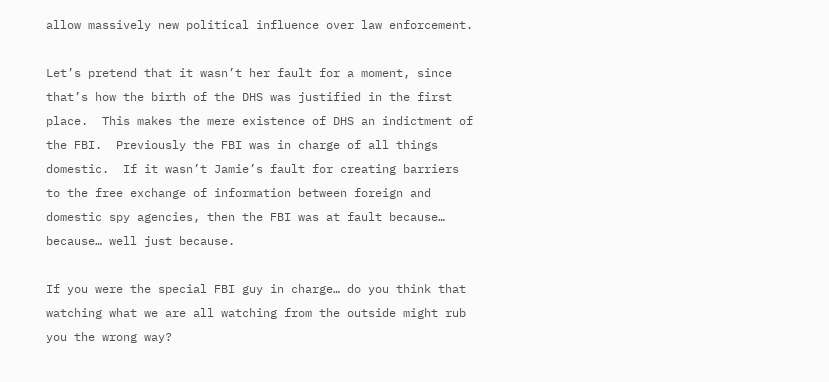allow massively new political influence over law enforcement.

Let’s pretend that it wasn’t her fault for a moment, since that’s how the birth of the DHS was justified in the first place.  This makes the mere existence of DHS an indictment of the FBI.  Previously the FBI was in charge of all things domestic.  If it wasn’t Jamie’s fault for creating barriers to the free exchange of information between foreign and domestic spy agencies, then the FBI was at fault because… because… well just because.

If you were the special FBI guy in charge… do you think that watching what we are all watching from the outside might rub you the wrong way?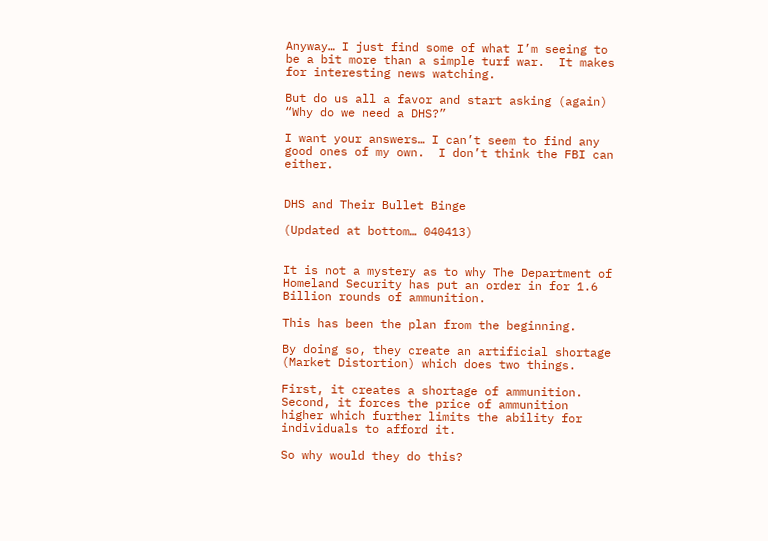Anyway… I just find some of what I’m seeing to be a bit more than a simple turf war.  It makes for interesting news watching.

But do us all a favor and start asking (again) “Why do we need a DHS?”

I want your answers… I can’t seem to find any good ones of my own.  I don’t think the FBI can either.


DHS and Their Bullet Binge

(Updated at bottom… 040413)


It is not a mystery as to why The Department of Homeland Security has put an order in for 1.6 Billion rounds of ammunition.

This has been the plan from the beginning.

By doing so, they create an artificial shortage (Market Distortion) which does two things.

First, it creates a shortage of ammunition.
Second, it forces the price of ammunition higher which further limits the ability for individuals to afford it.

So why would they do this?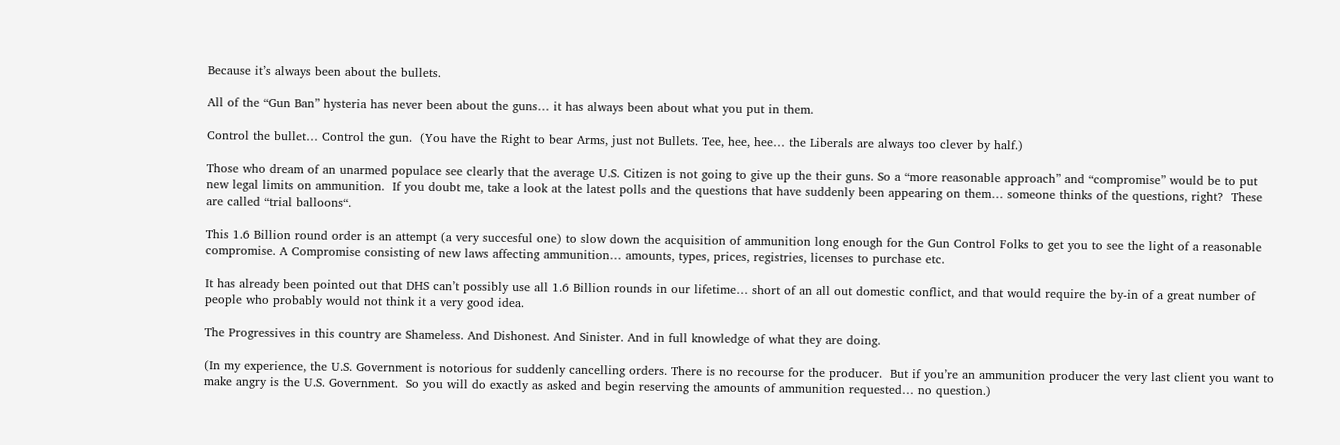Because it’s always been about the bullets.

All of the “Gun Ban” hysteria has never been about the guns… it has always been about what you put in them.

Control the bullet… Control the gun.  (You have the Right to bear Arms, just not Bullets. Tee, hee, hee… the Liberals are always too clever by half.)

Those who dream of an unarmed populace see clearly that the average U.S. Citizen is not going to give up the their guns. So a “more reasonable approach” and “compromise” would be to put new legal limits on ammunition.  If you doubt me, take a look at the latest polls and the questions that have suddenly been appearing on them… someone thinks of the questions, right?  These are called “trial balloons“.

This 1.6 Billion round order is an attempt (a very succesful one) to slow down the acquisition of ammunition long enough for the Gun Control Folks to get you to see the light of a reasonable compromise. A Compromise consisting of new laws affecting ammunition… amounts, types, prices, registries, licenses to purchase etc.

It has already been pointed out that DHS can’t possibly use all 1.6 Billion rounds in our lifetime… short of an all out domestic conflict, and that would require the by-in of a great number of people who probably would not think it a very good idea.

The Progressives in this country are Shameless. And Dishonest. And Sinister. And in full knowledge of what they are doing.

(In my experience, the U.S. Government is notorious for suddenly cancelling orders. There is no recourse for the producer.  But if you’re an ammunition producer the very last client you want to make angry is the U.S. Government.  So you will do exactly as asked and begin reserving the amounts of ammunition requested… no question.)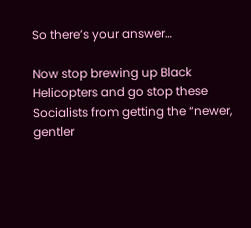So there’s your answer…

Now stop brewing up Black Helicopters and go stop these Socialists from getting the “newer, gentler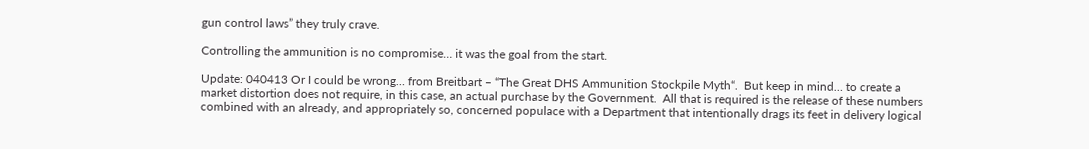gun control laws” they truly crave.

Controlling the ammunition is no compromise… it was the goal from the start.

Update: 040413 Or I could be wrong… from Breitbart – “The Great DHS Ammunition Stockpile Myth“.  But keep in mind… to create a market distortion does not require, in this case, an actual purchase by the Government.  All that is required is the release of these numbers combined with an already, and appropriately so, concerned populace with a Department that intentionally drags its feet in delivery logical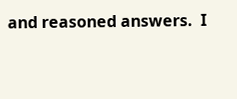and reasoned answers.  I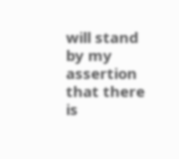will stand by my assertion that there is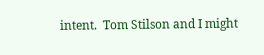intent.  Tom Stilson and I might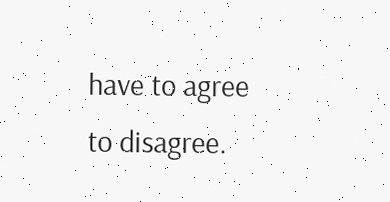have to agree to disagree.